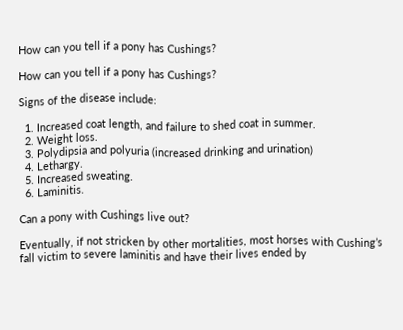How can you tell if a pony has Cushings?

How can you tell if a pony has Cushings?

Signs of the disease include:

  1. Increased coat length, and failure to shed coat in summer.
  2. Weight loss.
  3. Polydipsia and polyuria (increased drinking and urination)
  4. Lethargy.
  5. Increased sweating.
  6. Laminitis.

Can a pony with Cushings live out?

Eventually, if not stricken by other mortalities, most horses with Cushing’s fall victim to severe laminitis and have their lives ended by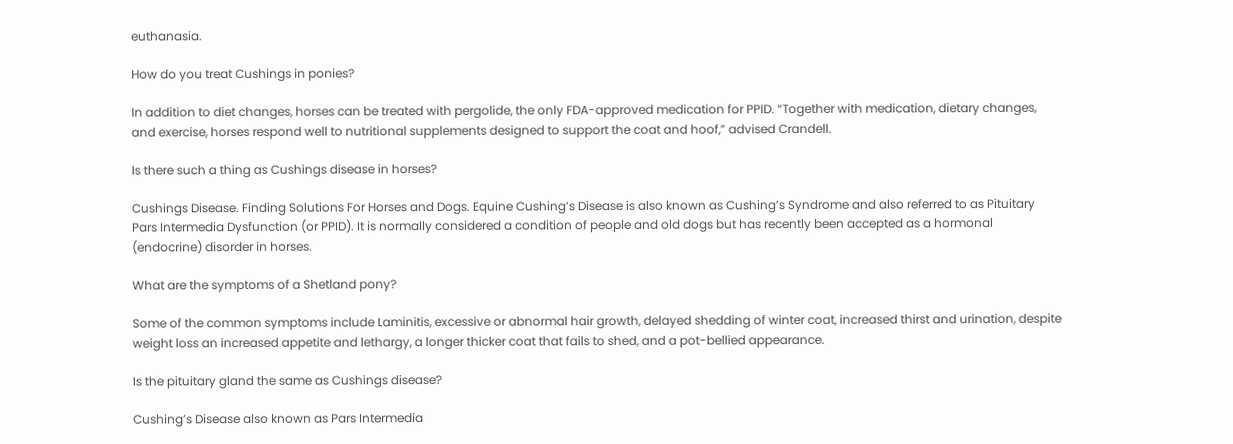euthanasia.

How do you treat Cushings in ponies?

In addition to diet changes, horses can be treated with pergolide, the only FDA-approved medication for PPID. “Together with medication, dietary changes, and exercise, horses respond well to nutritional supplements designed to support the coat and hoof,” advised Crandell.

Is there such a thing as Cushings disease in horses?

Cushings Disease. Finding Solutions For Horses and Dogs. Equine Cushing’s Disease is also known as Cushing’s Syndrome and also referred to as Pituitary Pars Intermedia Dysfunction (or PPID). It is normally considered a condition of people and old dogs but has recently been accepted as a hormonal (endocrine) disorder in horses.

What are the symptoms of a Shetland pony?

Some of the common symptoms include Laminitis, excessive or abnormal hair growth, delayed shedding of winter coat, increased thirst and urination, despite weight loss an increased appetite and lethargy, a longer thicker coat that fails to shed, and a pot-bellied appearance.

Is the pituitary gland the same as Cushings disease?

Cushing’s Disease also known as Pars Intermedia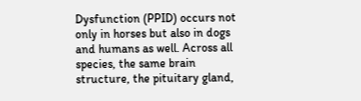Dysfunction (PPID) occurs not only in horses but also in dogs and humans as well. Across all species, the same brain structure, the pituitary gland,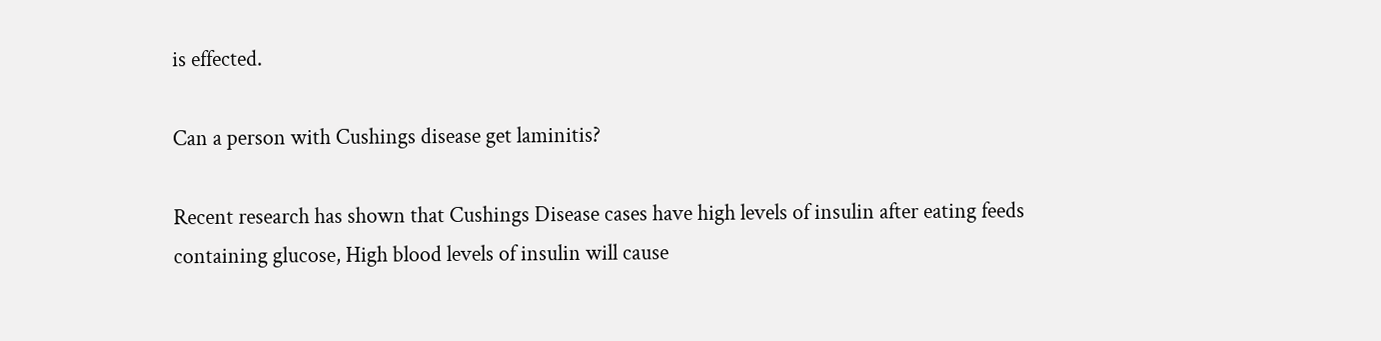is effected.

Can a person with Cushings disease get laminitis?

Recent research has shown that Cushings Disease cases have high levels of insulin after eating feeds containing glucose, High blood levels of insulin will cause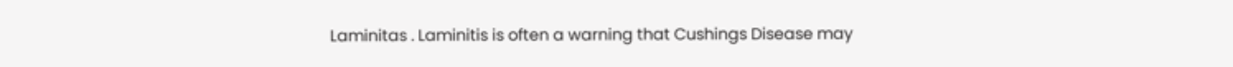Laminitas . Laminitis is often a warning that Cushings Disease may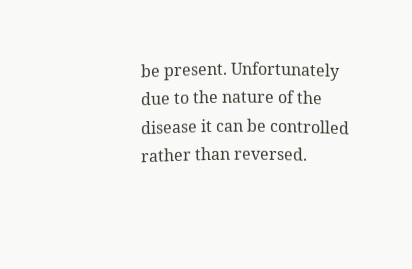be present. Unfortunately due to the nature of the disease it can be controlled rather than reversed.